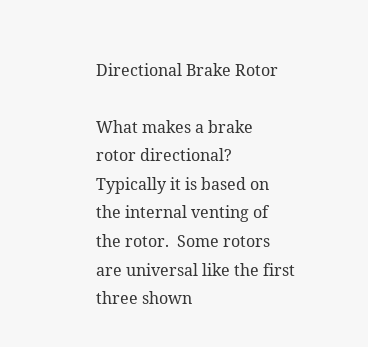Directional Brake Rotor

What makes a brake rotor directional?  Typically it is based on the internal venting of the rotor.  Some rotors are universal like the first three shown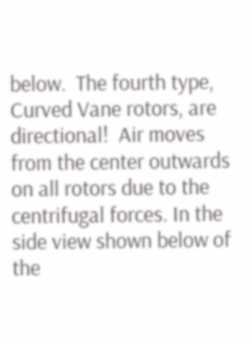below.  The fourth type, Curved Vane rotors, are directional!  Air moves from the center outwards on all rotors due to the centrifugal forces. In the side view shown below of the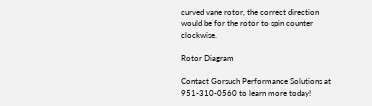curved vane rotor, the correct direction would be for the rotor to spin counter clockwise.

Rotor Diagram

Contact Gorsuch Performance Solutions at 951-310-0560 to learn more today!